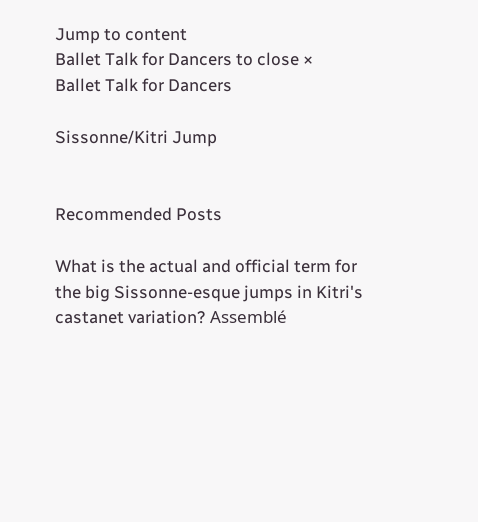Jump to content
Ballet Talk for Dancers to close ×
Ballet Talk for Dancers

Sissonne/Kitri Jump


Recommended Posts

What is the actual and official term for the big Sissonne-esque jumps in Kitri's castanet variation? Assemblé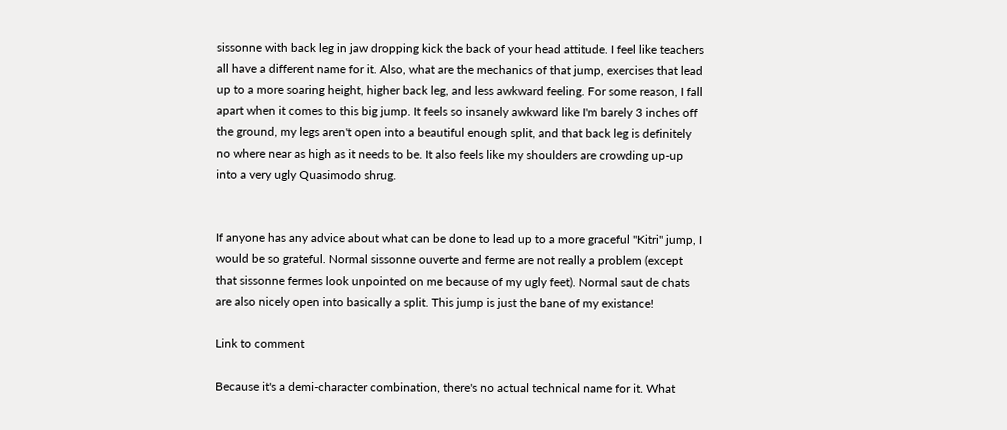sissonne with back leg in jaw dropping kick the back of your head attitude. I feel like teachers all have a different name for it. Also, what are the mechanics of that jump, exercises that lead up to a more soaring height, higher back leg, and less awkward feeling. For some reason, I fall apart when it comes to this big jump. It feels so insanely awkward like I'm barely 3 inches off the ground, my legs aren't open into a beautiful enough split, and that back leg is definitely no where near as high as it needs to be. It also feels like my shoulders are crowding up-up into a very ugly Quasimodo shrug.


If anyone has any advice about what can be done to lead up to a more graceful "Kitri" jump, I would be so grateful. Normal sissonne ouverte and ferme are not really a problem (except that sissonne fermes look unpointed on me because of my ugly feet). Normal saut de chats are also nicely open into basically a split. This jump is just the bane of my existance!

Link to comment

Because it's a demi-character combination, there's no actual technical name for it. What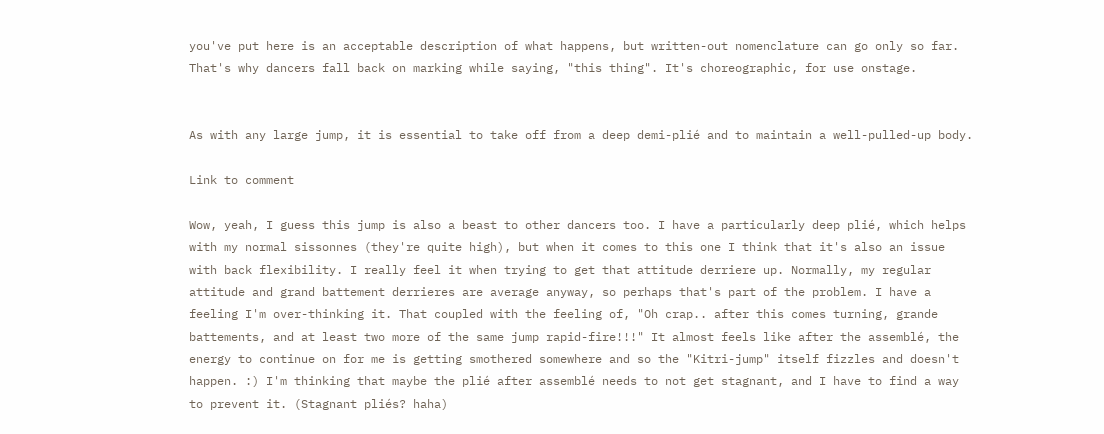you've put here is an acceptable description of what happens, but written-out nomenclature can go only so far. That's why dancers fall back on marking while saying, "this thing". It's choreographic, for use onstage.


As with any large jump, it is essential to take off from a deep demi-plié and to maintain a well-pulled-up body.

Link to comment

Wow, yeah, I guess this jump is also a beast to other dancers too. I have a particularly deep plié, which helps with my normal sissonnes (they're quite high), but when it comes to this one I think that it's also an issue with back flexibility. I really feel it when trying to get that attitude derriere up. Normally, my regular attitude and grand battement derrieres are average anyway, so perhaps that's part of the problem. I have a feeling I'm over-thinking it. That coupled with the feeling of, "Oh crap.. after this comes turning, grande battements, and at least two more of the same jump rapid-fire!!!" It almost feels like after the assemblé, the energy to continue on for me is getting smothered somewhere and so the "Kitri-jump" itself fizzles and doesn't happen. :) I'm thinking that maybe the plié after assemblé needs to not get stagnant, and I have to find a way to prevent it. (Stagnant pliés? haha)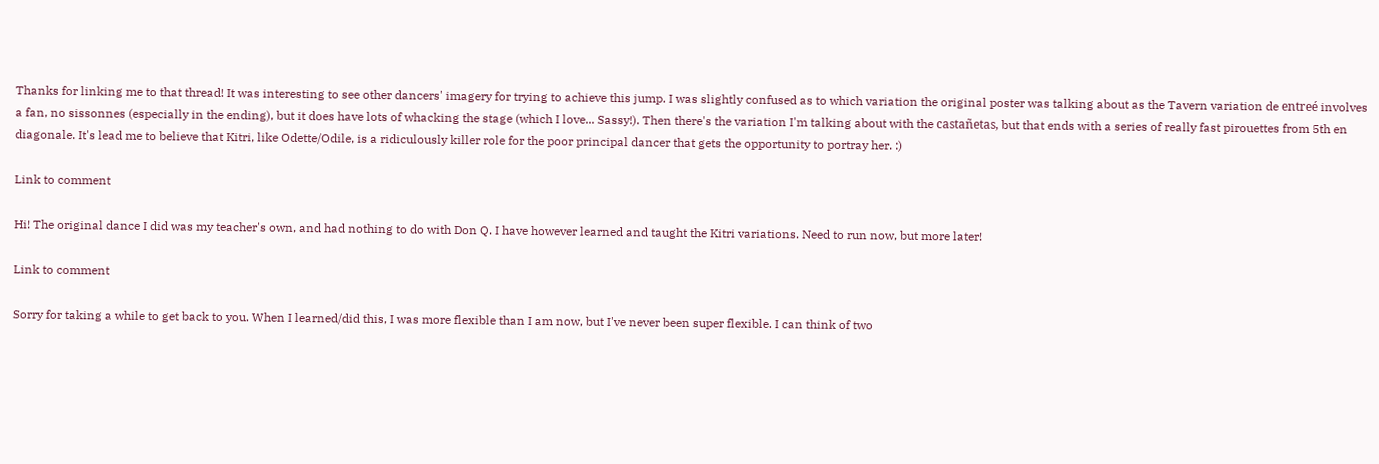Thanks for linking me to that thread! It was interesting to see other dancers' imagery for trying to achieve this jump. I was slightly confused as to which variation the original poster was talking about as the Tavern variation de entreé involves a fan, no sissonnes (especially in the ending), but it does have lots of whacking the stage (which I love... Sassy!). Then there's the variation I'm talking about with the castañetas, but that ends with a series of really fast pirouettes from 5th en diagonale. It's lead me to believe that Kitri, like Odette/Odile, is a ridiculously killer role for the poor principal dancer that gets the opportunity to portray her. :)

Link to comment

Hi! The original dance I did was my teacher's own, and had nothing to do with Don Q. I have however learned and taught the Kitri variations. Need to run now, but more later!

Link to comment

Sorry for taking a while to get back to you. When I learned/did this, I was more flexible than I am now, but I've never been super flexible. I can think of two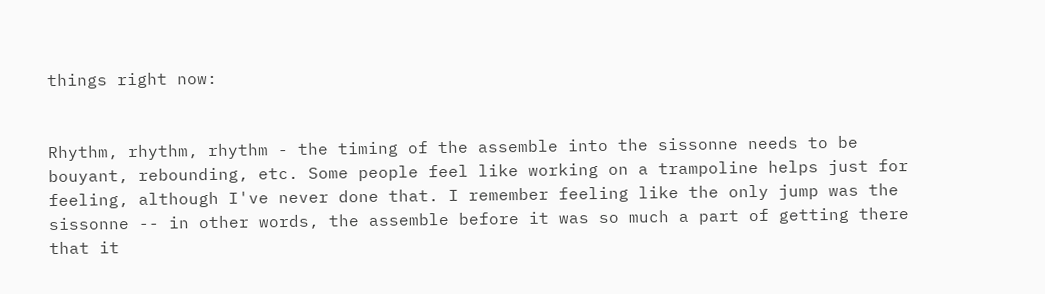things right now:


Rhythm, rhythm, rhythm - the timing of the assemble into the sissonne needs to be bouyant, rebounding, etc. Some people feel like working on a trampoline helps just for feeling, although I've never done that. I remember feeling like the only jump was the sissonne -- in other words, the assemble before it was so much a part of getting there that it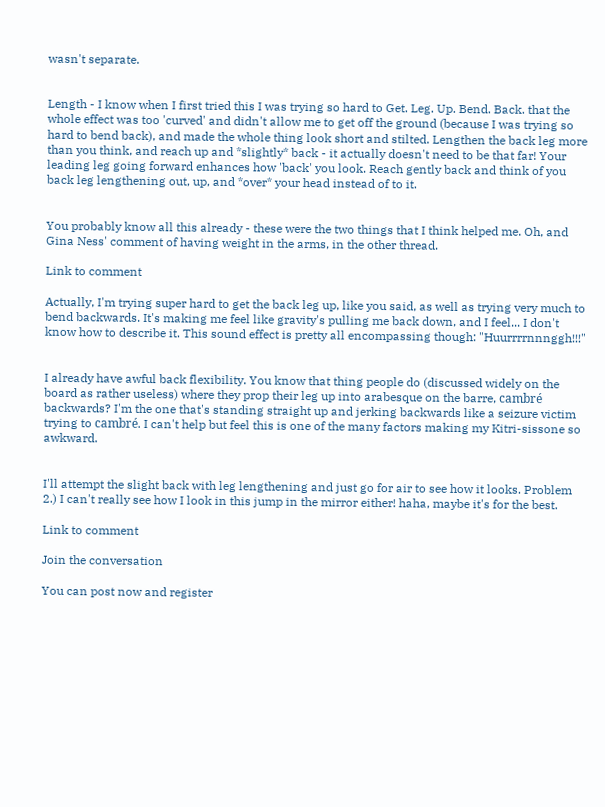wasn't separate.


Length - I know when I first tried this I was trying so hard to Get. Leg. Up. Bend. Back. that the whole effect was too 'curved' and didn't allow me to get off the ground (because I was trying so hard to bend back), and made the whole thing look short and stilted. Lengthen the back leg more than you think, and reach up and *slightly* back - it actually doesn't need to be that far! Your leading leg going forward enhances how 'back' you look. Reach gently back and think of you back leg lengthening out, up, and *over* your head instead of to it.


You probably know all this already - these were the two things that I think helped me. Oh, and Gina Ness' comment of having weight in the arms, in the other thread.

Link to comment

Actually, I'm trying super hard to get the back leg up, like you said, as well as trying very much to bend backwards. It's making me feel like gravity's pulling me back down, and I feel... I don't know how to describe it. This sound effect is pretty all encompassing though: "Huurrrrnnnggh!!!"


I already have awful back flexibility. You know that thing people do (discussed widely on the board as rather useless) where they prop their leg up into arabesque on the barre, cambré backwards? I'm the one that's standing straight up and jerking backwards like a seizure victim trying to cambré. I can't help but feel this is one of the many factors making my Kitri-sissone so awkward.


I'll attempt the slight back with leg lengthening and just go for air to see how it looks. Problem 2.) I can't really see how I look in this jump in the mirror either! haha, maybe it's for the best.

Link to comment

Join the conversation

You can post now and register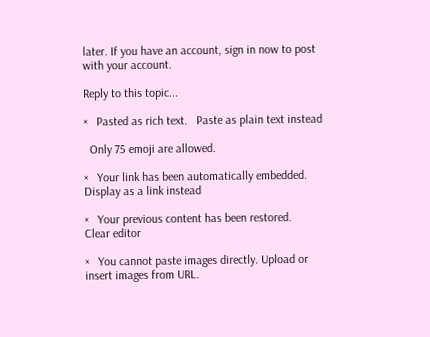later. If you have an account, sign in now to post with your account.

Reply to this topic...

×   Pasted as rich text.   Paste as plain text instead

  Only 75 emoji are allowed.

×   Your link has been automatically embedded.   Display as a link instead

×   Your previous content has been restored.   Clear editor

×   You cannot paste images directly. Upload or insert images from URL.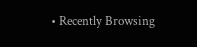• Recently Browsing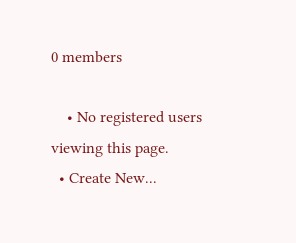0 members

    • No registered users viewing this page.
  • Create New...